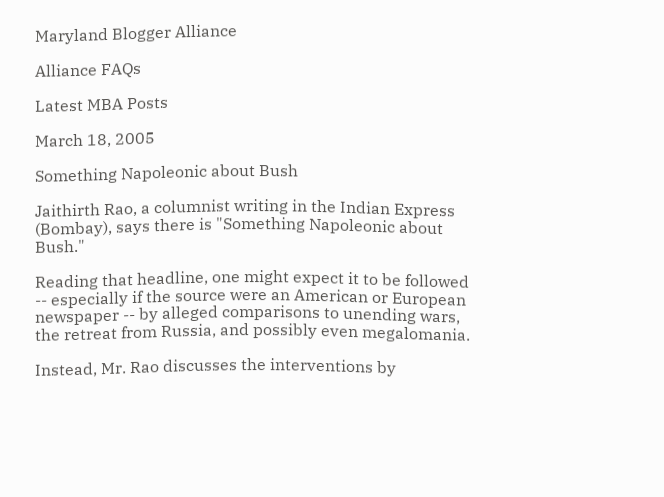Maryland Blogger Alliance

Alliance FAQs

Latest MBA Posts

March 18, 2005

Something Napoleonic about Bush

Jaithirth Rao, a columnist writing in the Indian Express (Bombay), says there is "Something Napoleonic about Bush."

Reading that headline, one might expect it to be followed -- especially if the source were an American or European newspaper -- by alleged comparisons to unending wars, the retreat from Russia, and possibly even megalomania.

Instead, Mr. Rao discusses the interventions by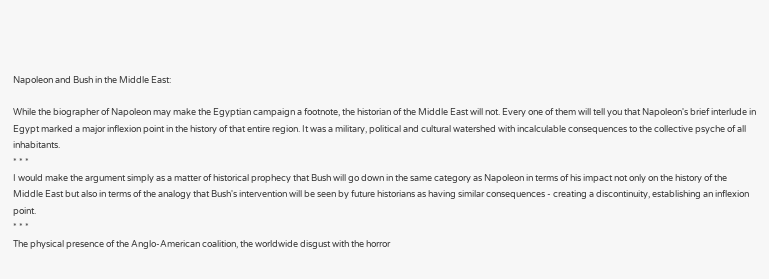Napoleon and Bush in the Middle East:

While the biographer of Napoleon may make the Egyptian campaign a footnote, the historian of the Middle East will not. Every one of them will tell you that Napoleon's brief interlude in Egypt marked a major inflexion point in the history of that entire region. It was a military, political and cultural watershed with incalculable consequences to the collective psyche of all inhabitants.
* * *
I would make the argument simply as a matter of historical prophecy that Bush will go down in the same category as Napoleon in terms of his impact not only on the history of the Middle East but also in terms of the analogy that Bush's intervention will be seen by future historians as having similar consequences - creating a discontinuity, establishing an inflexion point.
* * *
The physical presence of the Anglo-American coalition, the worldwide disgust with the horror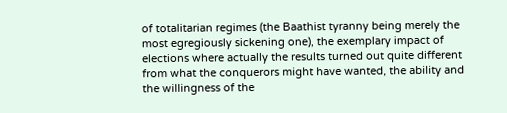of totalitarian regimes (the Baathist tyranny being merely the most egregiously sickening one), the exemplary impact of elections where actually the results turned out quite different from what the conquerors might have wanted, the ability and the willingness of the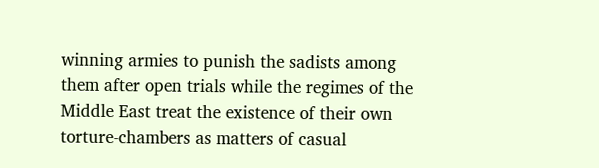winning armies to punish the sadists among them after open trials while the regimes of the Middle East treat the existence of their own torture-chambers as matters of casual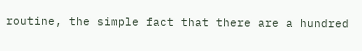routine, the simple fact that there are a hundred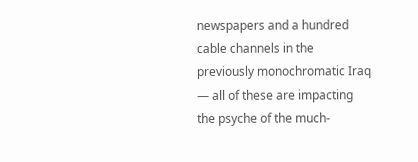newspapers and a hundred cable channels in the previously monochromatic Iraq — all of these are impacting the psyche of the much-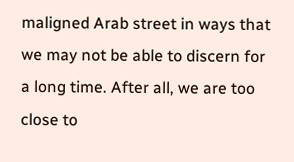maligned Arab street in ways that we may not be able to discern for a long time. After all, we are too close to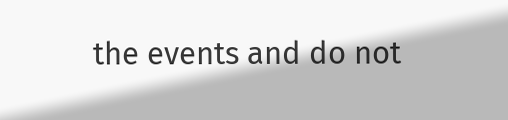the events and do not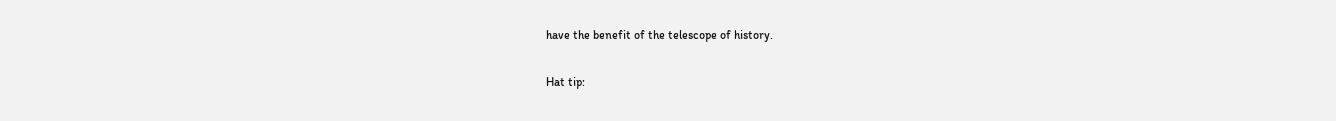have the benefit of the telescope of history.

Hat tip: